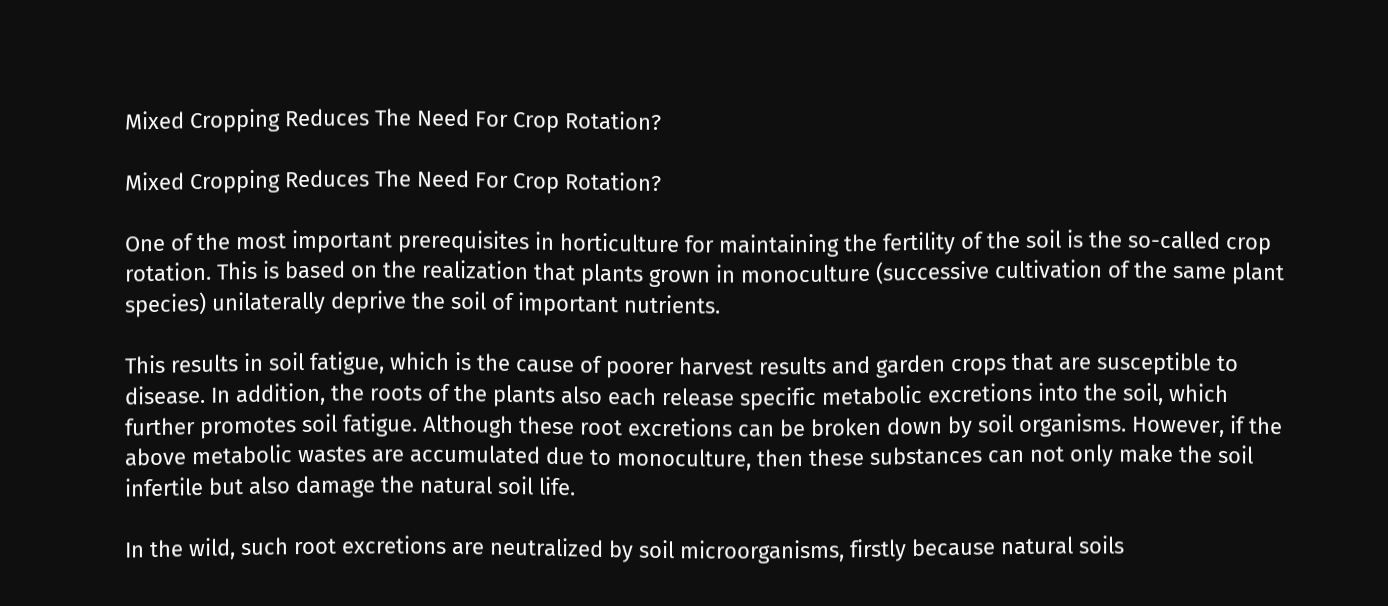Mixed Cropping Reduces The Need For Crop Rotation?

Mixed Cropping Reduces The Need For Crop Rotation?

One of the most important prerequisites in horticulture for maintaining the fertility of the soil is the so-called crop rotation. This is based on the realization that plants grown in monoculture (successive cultivation of the same plant species) unilaterally deprive the soil of important nutrients.

This results in soil fatigue, which is the cause of poorer harvest results and garden crops that are susceptible to disease. In addition, the roots of the plants also each release specific metabolic excretions into the soil, which further promotes soil fatigue. Although these root excretions can be broken down by soil organisms. However, if the above metabolic wastes are accumulated due to monoculture, then these substances can not only make the soil infertile but also damage the natural soil life.

In the wild, such root excretions are neutralized by soil microorganisms, firstly because natural soils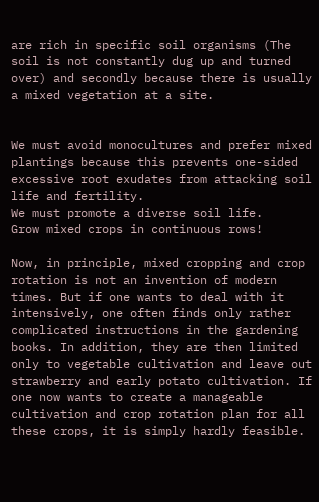are rich in specific soil organisms (The soil is not constantly dug up and turned over) and secondly because there is usually a mixed vegetation at a site.


We must avoid monocultures and prefer mixed plantings because this prevents one-sided excessive root exudates from attacking soil life and fertility.
We must promote a diverse soil life.
Grow mixed crops in continuous rows!

Now, in principle, mixed cropping and crop rotation is not an invention of modern times. But if one wants to deal with it intensively, one often finds only rather complicated instructions in the gardening books. In addition, they are then limited only to vegetable cultivation and leave out strawberry and early potato cultivation. If one now wants to create a manageable cultivation and crop rotation plan for all these crops, it is simply hardly feasible.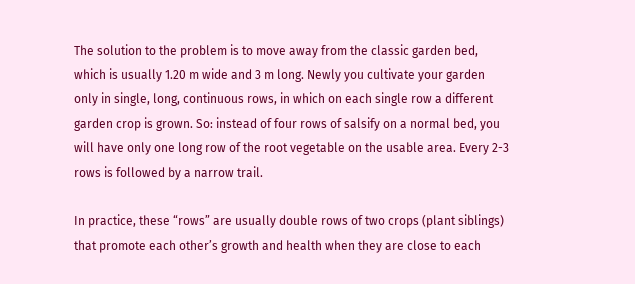The solution to the problem is to move away from the classic garden bed, which is usually 1.20 m wide and 3 m long. Newly you cultivate your garden only in single, long, continuous rows, in which on each single row a different garden crop is grown. So: instead of four rows of salsify on a normal bed, you will have only one long row of the root vegetable on the usable area. Every 2-3 rows is followed by a narrow trail.

In practice, these “rows” are usually double rows of two crops (plant siblings) that promote each other’s growth and health when they are close to each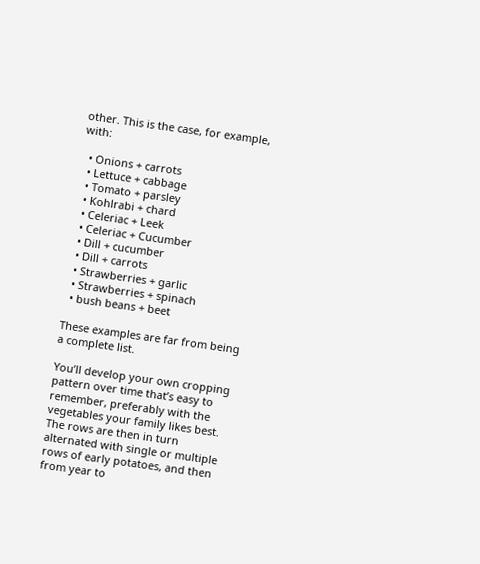other. This is the case, for example, with:

  • Onions + carrots
  • Lettuce + cabbage
  • Tomato + parsley
  • Kohlrabi + chard
  • Celeriac + Leek
  • Celeriac + Cucumber
  • Dill + cucumber
  • Dill + carrots
  • Strawberries + garlic
  • Strawberries + spinach
  • bush beans + beet

These examples are far from being a complete list.

You’ll develop your own cropping pattern over time that’s easy to remember, preferably with the vegetables your family likes best. The rows are then in turn alternated with single or multiple rows of early potatoes, and then from year to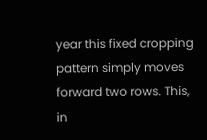year this fixed cropping pattern simply moves forward two rows. This, in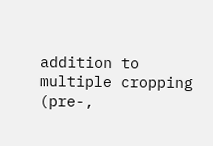addition to multiple cropping (pre-,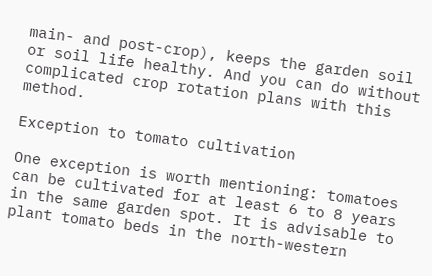main- and post-crop), keeps the garden soil or soil life healthy. And you can do without complicated crop rotation plans with this method.

Exception to tomato cultivation

One exception is worth mentioning: tomatoes can be cultivated for at least 6 to 8 years in the same garden spot. It is advisable to plant tomato beds in the north-western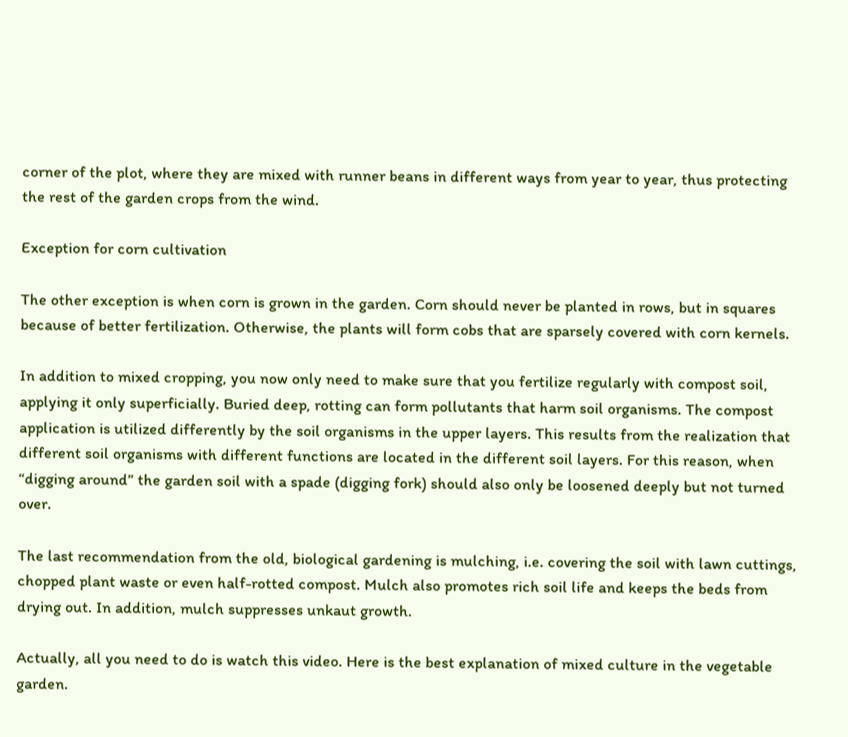corner of the plot, where they are mixed with runner beans in different ways from year to year, thus protecting the rest of the garden crops from the wind.

Exception for corn cultivation

The other exception is when corn is grown in the garden. Corn should never be planted in rows, but in squares because of better fertilization. Otherwise, the plants will form cobs that are sparsely covered with corn kernels.

In addition to mixed cropping, you now only need to make sure that you fertilize regularly with compost soil, applying it only superficially. Buried deep, rotting can form pollutants that harm soil organisms. The compost application is utilized differently by the soil organisms in the upper layers. This results from the realization that different soil organisms with different functions are located in the different soil layers. For this reason, when “digging around” the garden soil with a spade (digging fork) should also only be loosened deeply but not turned over.

The last recommendation from the old, biological gardening is mulching, i.e. covering the soil with lawn cuttings, chopped plant waste or even half-rotted compost. Mulch also promotes rich soil life and keeps the beds from drying out. In addition, mulch suppresses unkaut growth.

Actually, all you need to do is watch this video. Here is the best explanation of mixed culture in the vegetable garden.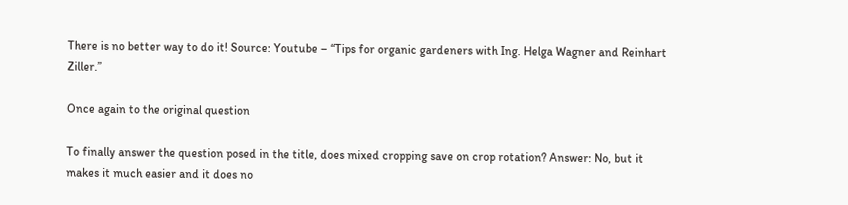There is no better way to do it! Source: Youtube – “Tips for organic gardeners with Ing. Helga Wagner and Reinhart Ziller.”

Once again to the original question

To finally answer the question posed in the title, does mixed cropping save on crop rotation? Answer: No, but it makes it much easier and it does no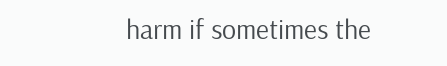harm if sometimes the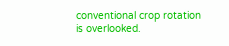conventional crop rotation is overlooked.